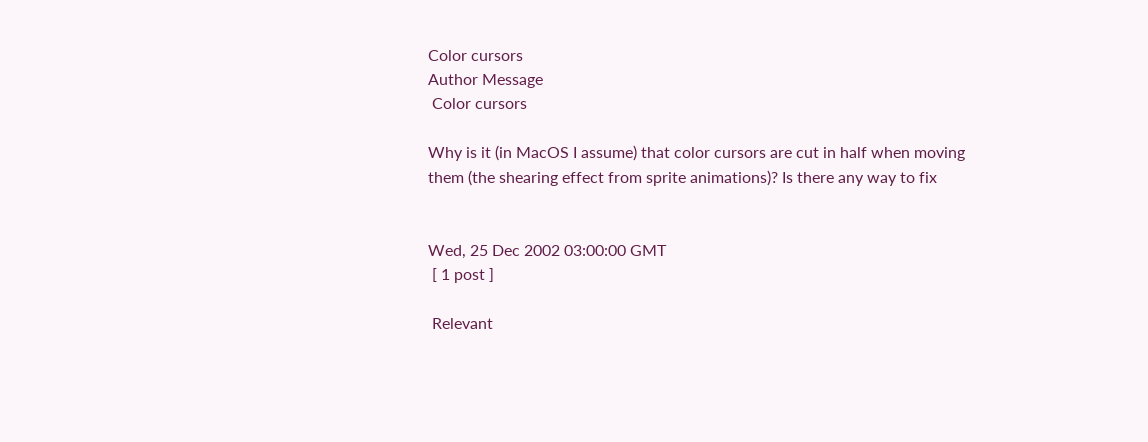Color cursors
Author Message
 Color cursors

Why is it (in MacOS I assume) that color cursors are cut in half when moving
them (the shearing effect from sprite animations)? Is there any way to fix


Wed, 25 Dec 2002 03:00:00 GMT
 [ 1 post ]

 Relevant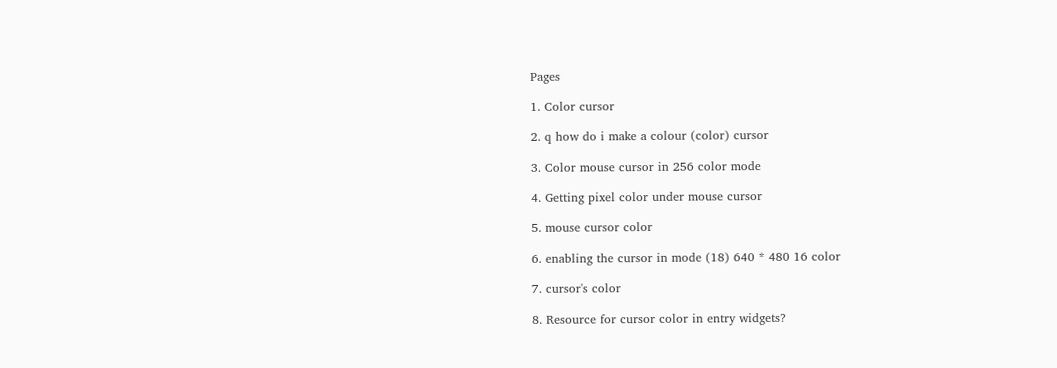Pages

1. Color cursor

2. q how do i make a colour (color) cursor

3. Color mouse cursor in 256 color mode

4. Getting pixel color under mouse cursor

5. mouse cursor color

6. enabling the cursor in mode (18) 640 * 480 16 color

7. cursor's color

8. Resource for cursor color in entry widgets?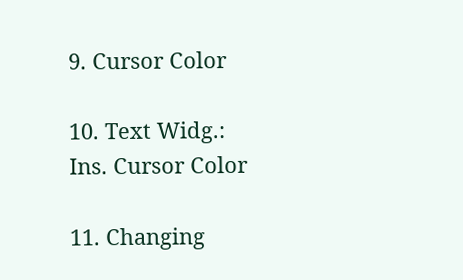9. Cursor Color

10. Text Widg.: Ins. Cursor Color

11. Changing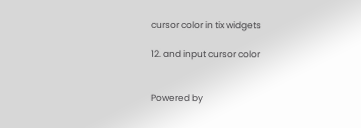cursor color in tix widgets

12. and input cursor color


Powered by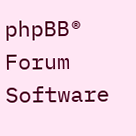phpBB® Forum Software